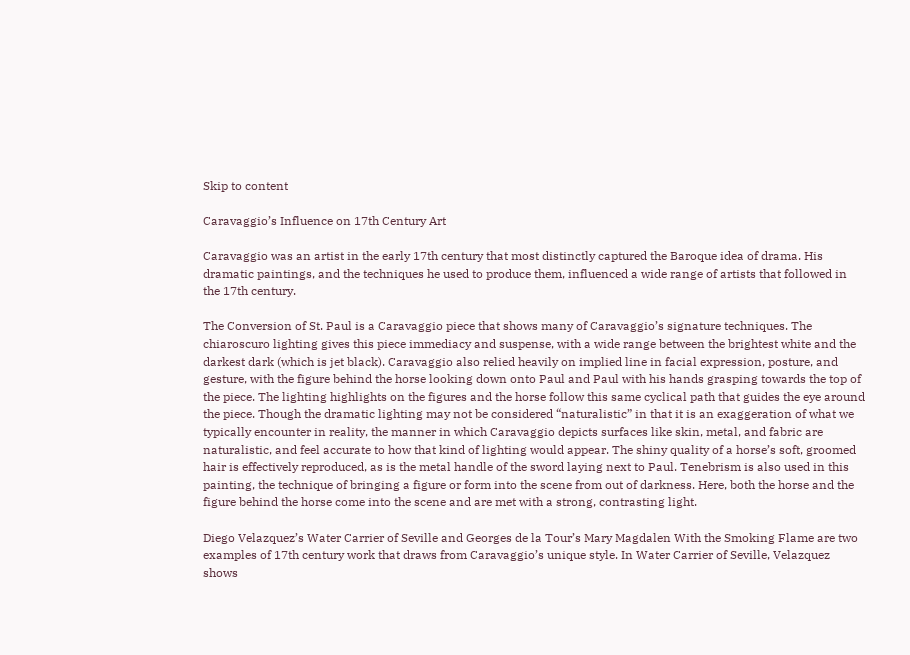Skip to content

Caravaggio’s Influence on 17th Century Art

Caravaggio was an artist in the early 17th century that most distinctly captured the Baroque idea of drama. His dramatic paintings, and the techniques he used to produce them, influenced a wide range of artists that followed in the 17th century.

The Conversion of St. Paul is a Caravaggio piece that shows many of Caravaggio’s signature techniques. The chiaroscuro lighting gives this piece immediacy and suspense, with a wide range between the brightest white and the darkest dark (which is jet black). Caravaggio also relied heavily on implied line in facial expression, posture, and gesture, with the figure behind the horse looking down onto Paul and Paul with his hands grasping towards the top of the piece. The lighting highlights on the figures and the horse follow this same cyclical path that guides the eye around the piece. Though the dramatic lighting may not be considered “naturalistic” in that it is an exaggeration of what we typically encounter in reality, the manner in which Caravaggio depicts surfaces like skin, metal, and fabric are naturalistic, and feel accurate to how that kind of lighting would appear. The shiny quality of a horse’s soft, groomed hair is effectively reproduced, as is the metal handle of the sword laying next to Paul. Tenebrism is also used in this painting, the technique of bringing a figure or form into the scene from out of darkness. Here, both the horse and the figure behind the horse come into the scene and are met with a strong, contrasting light.

Diego Velazquez’s Water Carrier of Seville and Georges de la Tour’s Mary Magdalen With the Smoking Flame are two examples of 17th century work that draws from Caravaggio’s unique style. In Water Carrier of Seville, Velazquez shows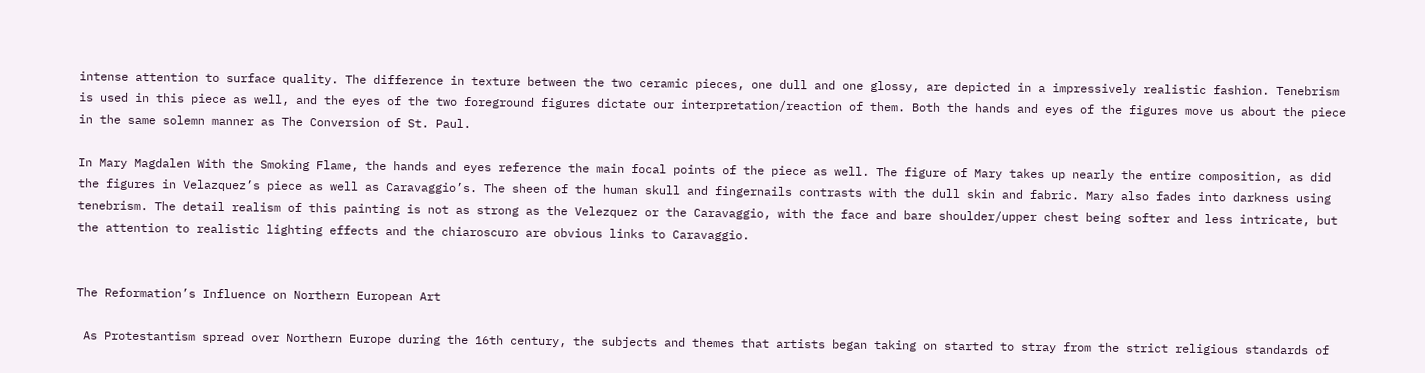intense attention to surface quality. The difference in texture between the two ceramic pieces, one dull and one glossy, are depicted in a impressively realistic fashion. Tenebrism is used in this piece as well, and the eyes of the two foreground figures dictate our interpretation/reaction of them. Both the hands and eyes of the figures move us about the piece in the same solemn manner as The Conversion of St. Paul.

In Mary Magdalen With the Smoking Flame, the hands and eyes reference the main focal points of the piece as well. The figure of Mary takes up nearly the entire composition, as did the figures in Velazquez’s piece as well as Caravaggio’s. The sheen of the human skull and fingernails contrasts with the dull skin and fabric. Mary also fades into darkness using tenebrism. The detail realism of this painting is not as strong as the Velezquez or the Caravaggio, with the face and bare shoulder/upper chest being softer and less intricate, but the attention to realistic lighting effects and the chiaroscuro are obvious links to Caravaggio.


The Reformation’s Influence on Northern European Art

 As Protestantism spread over Northern Europe during the 16th century, the subjects and themes that artists began taking on started to stray from the strict religious standards of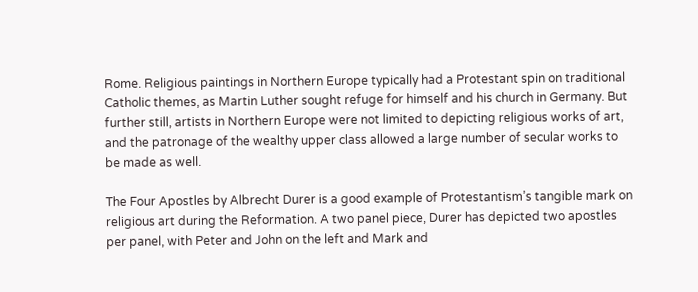Rome. Religious paintings in Northern Europe typically had a Protestant spin on traditional Catholic themes, as Martin Luther sought refuge for himself and his church in Germany. But further still, artists in Northern Europe were not limited to depicting religious works of art, and the patronage of the wealthy upper class allowed a large number of secular works to be made as well.

The Four Apostles by Albrecht Durer is a good example of Protestantism’s tangible mark on religious art during the Reformation. A two panel piece, Durer has depicted two apostles per panel, with Peter and John on the left and Mark and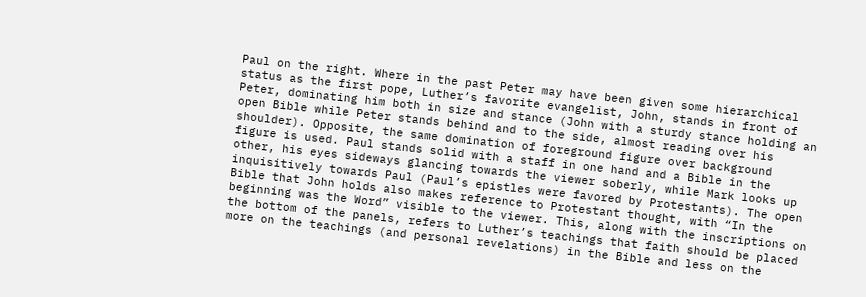Paul on the right. Where in the past Peter may have been given some hierarchical status as the first pope, Luther’s favorite evangelist, John, stands in front of Peter, dominating him both in size and stance (John with a sturdy stance holding an open Bible while Peter stands behind and to the side, almost reading over his shoulder). Opposite, the same domination of foreground figure over background figure is used. Paul stands solid with a staff in one hand and a Bible in the other, his eyes sideways glancing towards the viewer soberly, while Mark looks up inquisitively towards Paul (Paul’s epistles were favored by Protestants). The open Bible that John holds also makes reference to Protestant thought, with “In the beginning was the Word” visible to the viewer. This, along with the inscriptions on the bottom of the panels, refers to Luther’s teachings that faith should be placed more on the teachings (and personal revelations) in the Bible and less on the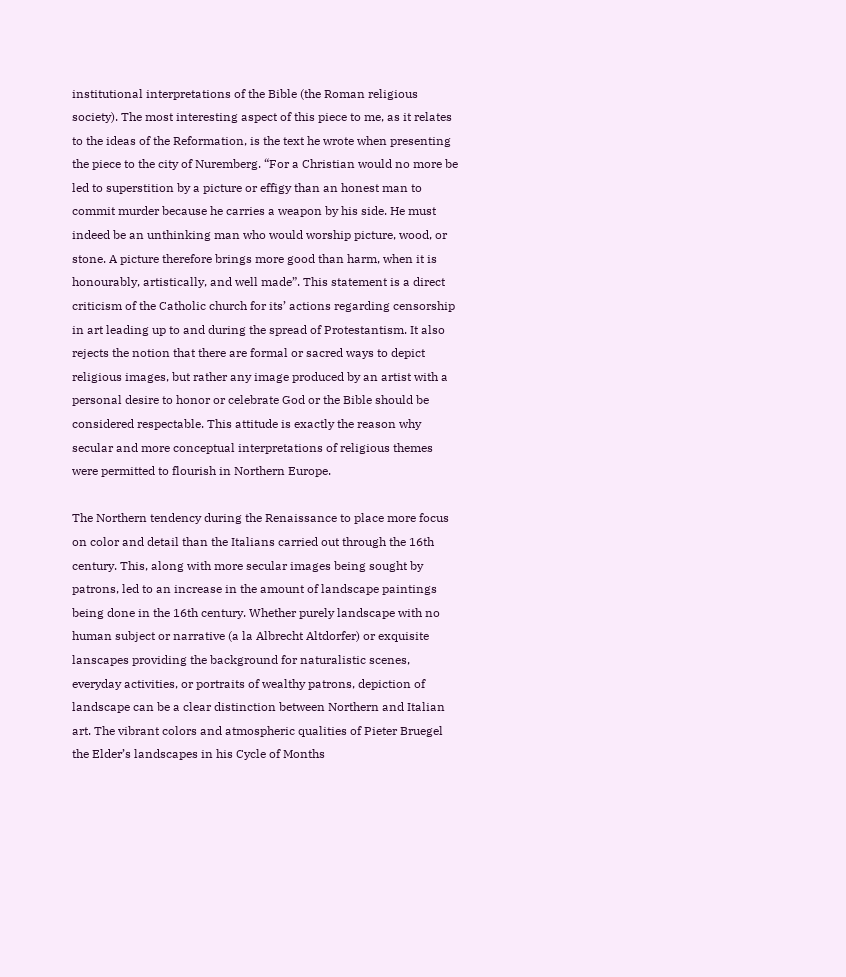institutional interpretations of the Bible (the Roman religious society). The most interesting aspect of this piece to me, as it relates to the ideas of the Reformation, is the text he wrote when presenting the piece to the city of Nuremberg. “For a Christian would no more be led to superstition by a picture or effigy than an honest man to commit murder because he carries a weapon by his side. He must indeed be an unthinking man who would worship picture, wood, or stone. A picture therefore brings more good than harm, when it is honourably, artistically, and well made”. This statement is a direct criticism of the Catholic church for its’ actions regarding censorship in art leading up to and during the spread of Protestantism. It also rejects the notion that there are formal or sacred ways to depict religious images, but rather any image produced by an artist with a personal desire to honor or celebrate God or the Bible should be considered respectable. This attitude is exactly the reason why secular and more conceptual interpretations of religious themes were permitted to flourish in Northern Europe.

The Northern tendency during the Renaissance to place more focus on color and detail than the Italians carried out through the 16th century. This, along with more secular images being sought by patrons, led to an increase in the amount of landscape paintings being done in the 16th century. Whether purely landscape with no human subject or narrative (a la Albrecht Altdorfer) or exquisite lanscapes providing the background for naturalistic scenes, everyday activities, or portraits of wealthy patrons, depiction of landscape can be a clear distinction between Northern and Italian art. The vibrant colors and atmospheric qualities of Pieter Bruegel the Elder’s landscapes in his Cycle of Months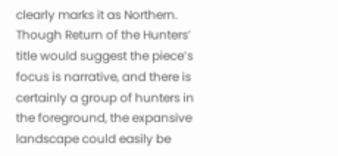clearly marks it as Northern. Though Return of the Hunters’ title would suggest the piece’s focus is narrative, and there is certainly a group of hunters in the foreground, the expansive landscape could easily be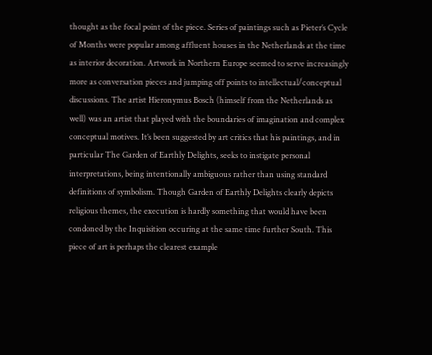thought as the focal point of the piece. Series of paintings such as Pieter’s Cycle of Months were popular among affluent houses in the Netherlands at the time as interior decoration. Artwork in Northern Europe seemed to serve increasingly more as conversation pieces and jumping off points to intellectual/conceptual discussions. The artist Hieronymus Bosch (himself from the Netherlands as well) was an artist that played with the boundaries of imagination and complex conceptual motives. It’s been suggested by art critics that his paintings, and in particular The Garden of Earthly Delights, seeks to instigate personal interpretations, being intentionally ambiguous rather than using standard definitions of symbolism. Though Garden of Earthly Delights clearly depicts religious themes, the execution is hardly something that would have been condoned by the Inquisition occuring at the same time further South. This piece of art is perhaps the clearest example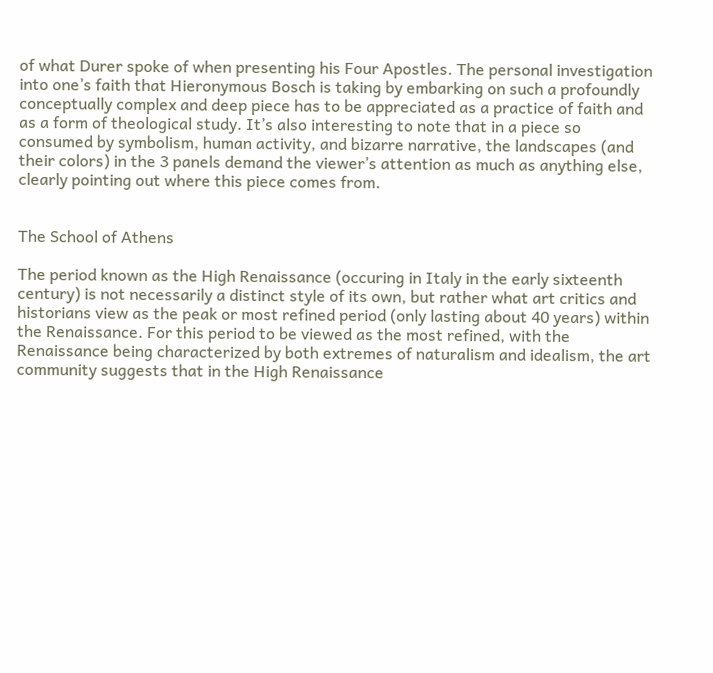of what Durer spoke of when presenting his Four Apostles. The personal investigation into one’s faith that Hieronymous Bosch is taking by embarking on such a profoundly conceptually complex and deep piece has to be appreciated as a practice of faith and as a form of theological study. It’s also interesting to note that in a piece so consumed by symbolism, human activity, and bizarre narrative, the landscapes (and their colors) in the 3 panels demand the viewer’s attention as much as anything else, clearly pointing out where this piece comes from.


The School of Athens

The period known as the High Renaissance (occuring in Italy in the early sixteenth century) is not necessarily a distinct style of its own, but rather what art critics and historians view as the peak or most refined period (only lasting about 40 years) within the Renaissance. For this period to be viewed as the most refined, with the Renaissance being characterized by both extremes of naturalism and idealism, the art community suggests that in the High Renaissance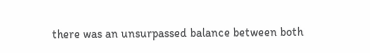there was an unsurpassed balance between both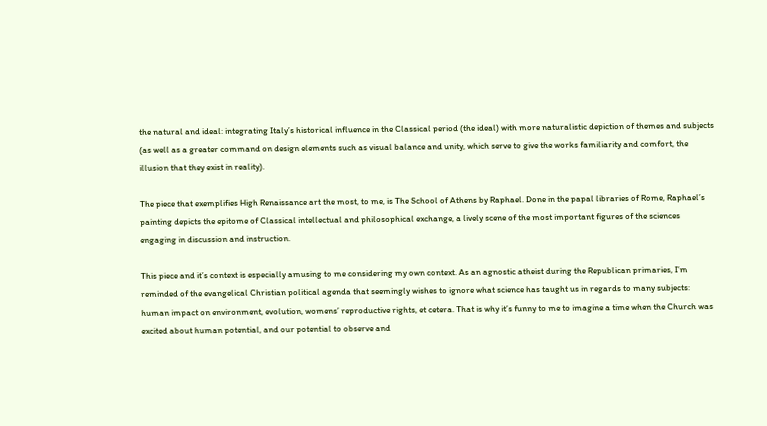the natural and ideal: integrating Italy’s historical influence in the Classical period (the ideal) with more naturalistic depiction of themes and subjects (as well as a greater command on design elements such as visual balance and unity, which serve to give the works familiarity and comfort, the illusion that they exist in reality).

The piece that exemplifies High Renaissance art the most, to me, is The School of Athens by Raphael. Done in the papal libraries of Rome, Raphael’s painting depicts the epitome of Classical intellectual and philosophical exchange, a lively scene of the most important figures of the sciences engaging in discussion and instruction.

This piece and it’s context is especially amusing to me considering my own context. As an agnostic atheist during the Republican primaries, I’m reminded of the evangelical Christian political agenda that seemingly wishes to ignore what science has taught us in regards to many subjects: human impact on environment, evolution, womens’ reproductive rights, et cetera. That is why it’s funny to me to imagine a time when the Church was excited about human potential, and our potential to observe and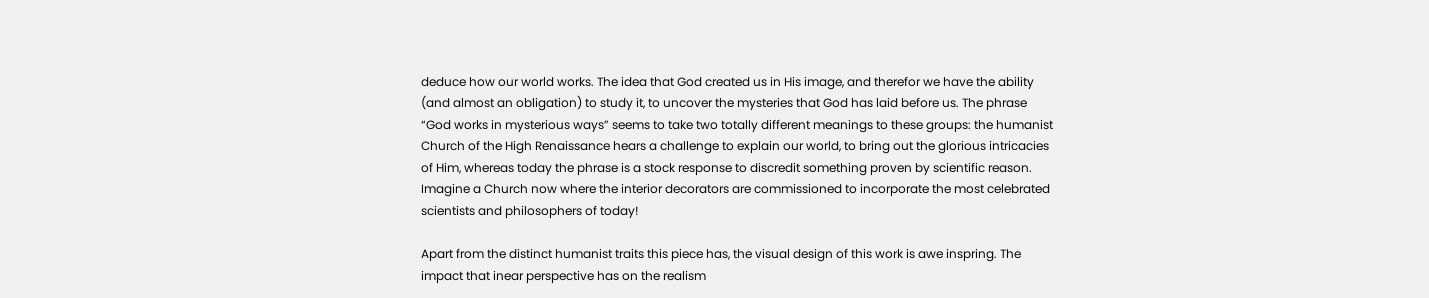deduce how our world works. The idea that God created us in His image, and therefor we have the ability (and almost an obligation) to study it, to uncover the mysteries that God has laid before us. The phrase “God works in mysterious ways” seems to take two totally different meanings to these groups: the humanist Church of the High Renaissance hears a challenge to explain our world, to bring out the glorious intricacies of Him, whereas today the phrase is a stock response to discredit something proven by scientific reason. Imagine a Church now where the interior decorators are commissioned to incorporate the most celebrated scientists and philosophers of today!

Apart from the distinct humanist traits this piece has, the visual design of this work is awe inspring. The impact that inear perspective has on the realism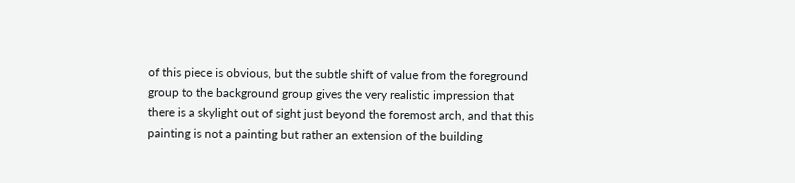of this piece is obvious, but the subtle shift of value from the foreground group to the background group gives the very realistic impression that there is a skylight out of sight just beyond the foremost arch, and that this painting is not a painting but rather an extension of the building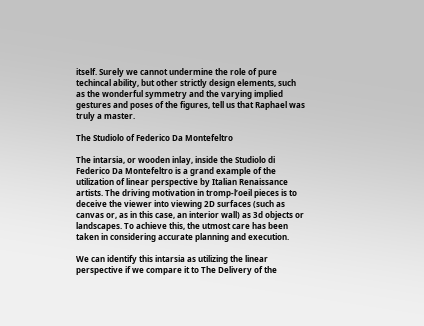itself. Surely we cannot undermine the role of pure techincal ability, but other strictly design elements, such as the wonderful symmetry and the varying implied gestures and poses of the figures, tell us that Raphael was truly a master.

The Studiolo of Federico Da Montefeltro

The intarsia, or wooden inlay, inside the Studiolo di Federico Da Montefeltro is a grand example of the utilization of linear perspective by Italian Renaissance artists. The driving motivation in tromp-l’oeil pieces is to deceive the viewer into viewing 2D surfaces (such as canvas or, as in this case, an interior wall) as 3d objects or landscapes. To achieve this, the utmost care has been taken in considering accurate planning and execution.

We can identify this intarsia as utilizing the linear perspective if we compare it to The Delivery of the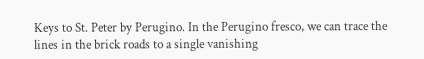Keys to St. Peter by Perugino. In the Perugino fresco, we can trace the lines in the brick roads to a single vanishing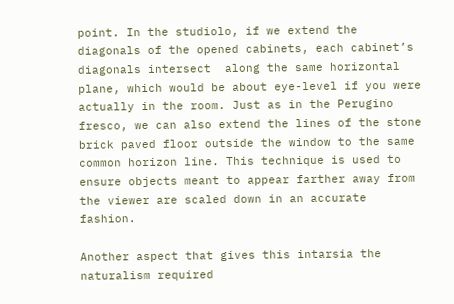point. In the studiolo, if we extend the diagonals of the opened cabinets, each cabinet’s diagonals intersect  along the same horizontal plane, which would be about eye-level if you were actually in the room. Just as in the Perugino fresco, we can also extend the lines of the stone brick paved floor outside the window to the same common horizon line. This technique is used to ensure objects meant to appear farther away from the viewer are scaled down in an accurate fashion.

Another aspect that gives this intarsia the naturalism required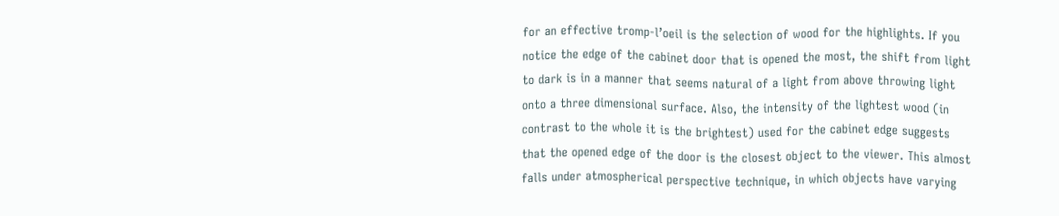for an effective tromp-l’oeil is the selection of wood for the highlights. If you notice the edge of the cabinet door that is opened the most, the shift from light to dark is in a manner that seems natural of a light from above throwing light onto a three dimensional surface. Also, the intensity of the lightest wood (in contrast to the whole it is the brightest) used for the cabinet edge suggests that the opened edge of the door is the closest object to the viewer. This almost falls under atmospherical perspective technique, in which objects have varying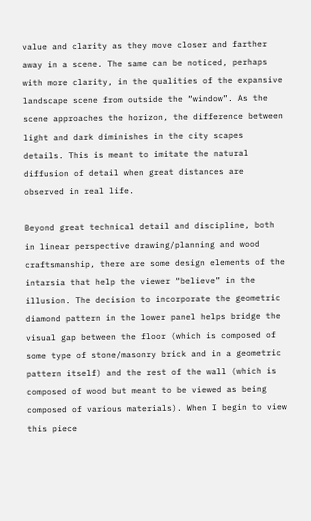value and clarity as they move closer and farther away in a scene. The same can be noticed, perhaps with more clarity, in the qualities of the expansive landscape scene from outside the “window”. As the scene approaches the horizon, the difference between light and dark diminishes in the city scapes details. This is meant to imitate the natural diffusion of detail when great distances are observed in real life.

Beyond great technical detail and discipline, both in linear perspective drawing/planning and wood craftsmanship, there are some design elements of the intarsia that help the viewer “believe” in the illusion. The decision to incorporate the geometric diamond pattern in the lower panel helps bridge the visual gap between the floor (which is composed of some type of stone/masonry brick and in a geometric pattern itself) and the rest of the wall (which is composed of wood but meant to be viewed as being composed of various materials). When I begin to view this piece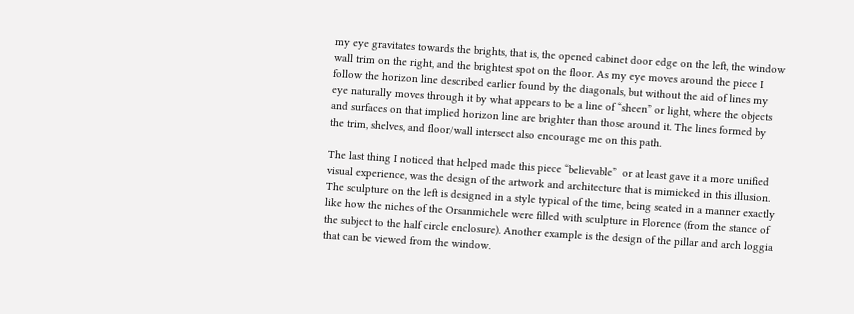my eye gravitates towards the brights, that is, the opened cabinet door edge on the left, the window wall trim on the right, and the brightest spot on the floor. As my eye moves around the piece I follow the horizon line described earlier found by the diagonals, but without the aid of lines my eye naturally moves through it by what appears to be a line of “sheen” or light, where the objects and surfaces on that implied horizon line are brighter than those around it. The lines formed by the trim, shelves, and floor/wall intersect also encourage me on this path.

The last thing I noticed that helped made this piece “believable”  or at least gave it a more unified visual experience, was the design of the artwork and architecture that is mimicked in this illusion. The sculpture on the left is designed in a style typical of the time, being seated in a manner exactly like how the niches of the Orsanmichele were filled with sculpture in Florence (from the stance of the subject to the half circle enclosure). Another example is the design of the pillar and arch loggia that can be viewed from the window.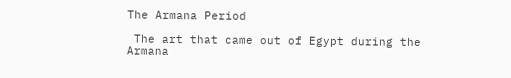The Armana Period

 The art that came out of Egypt during the Armana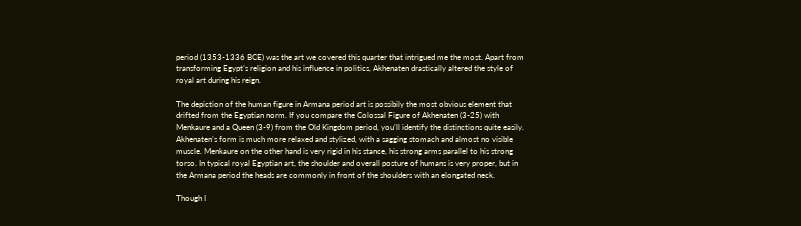period (1353-1336 BCE) was the art we covered this quarter that intrigued me the most. Apart from transforming Egypt’s religion and his influence in politics, Akhenaten drastically altered the style of royal art during his reign.

The depiction of the human figure in Armana period art is possibily the most obvious element that drifted from the Egyptian norm. If you compare the Colossal Figure of Akhenaten (3-25) with Menkaure and a Queen (3-9) from the Old Kingdom period, you’ll identify the distinctions quite easily. Akhenaten’s form is much more relaxed and stylized, with a sagging stomach and almost no visible muscle. Menkaure on the other hand is very rigid in his stance, his strong arms parallel to his strong torso. In typical royal Egyptian art, the shoulder and overall posture of humans is very proper, but in the Armana period the heads are commonly in front of the shoulders with an elongated neck.

Though I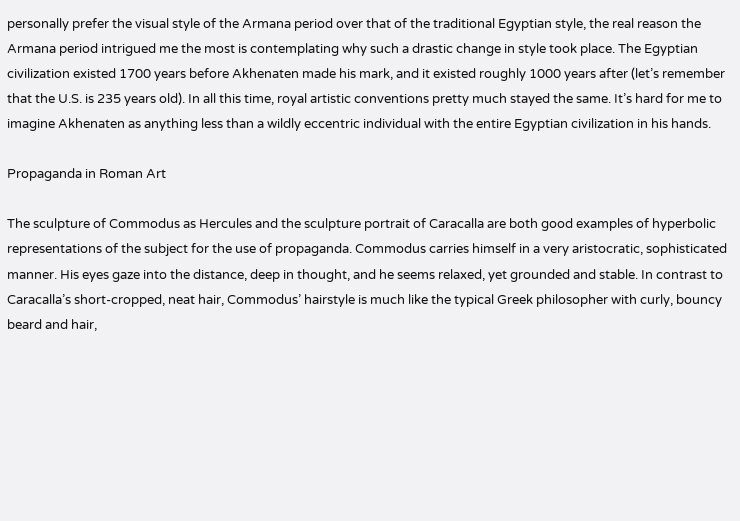personally prefer the visual style of the Armana period over that of the traditional Egyptian style, the real reason the Armana period intrigued me the most is contemplating why such a drastic change in style took place. The Egyptian civilization existed 1700 years before Akhenaten made his mark, and it existed roughly 1000 years after (let’s remember that the U.S. is 235 years old). In all this time, royal artistic conventions pretty much stayed the same. It’s hard for me to imagine Akhenaten as anything less than a wildly eccentric individual with the entire Egyptian civilization in his hands.

Propaganda in Roman Art

The sculpture of Commodus as Hercules and the sculpture portrait of Caracalla are both good examples of hyperbolic representations of the subject for the use of propaganda. Commodus carries himself in a very aristocratic, sophisticated manner. His eyes gaze into the distance, deep in thought, and he seems relaxed, yet grounded and stable. In contrast to Caracalla’s short-cropped, neat hair, Commodus’ hairstyle is much like the typical Greek philosopher with curly, bouncy beard and hair,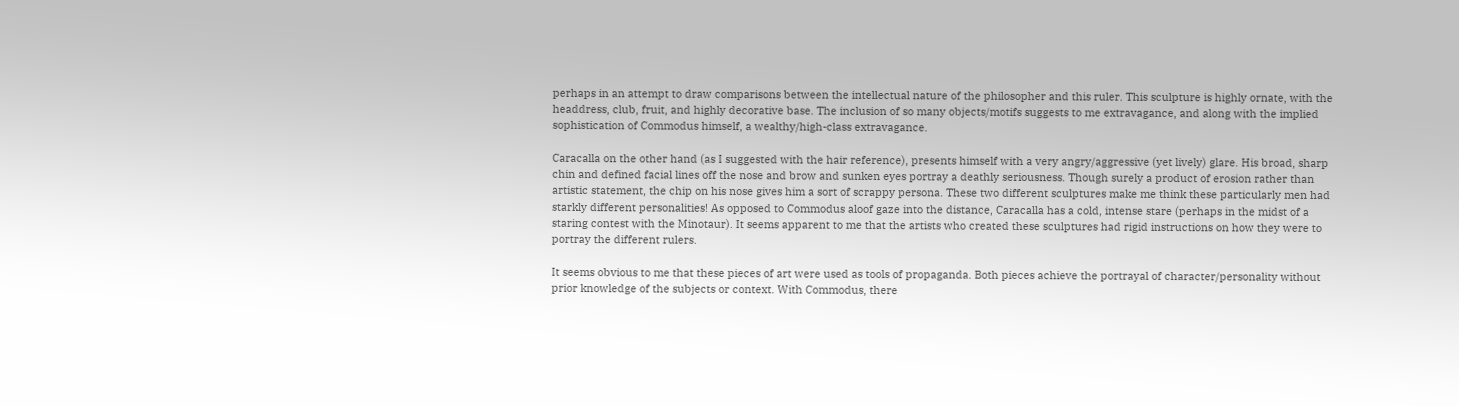perhaps in an attempt to draw comparisons between the intellectual nature of the philosopher and this ruler. This sculpture is highly ornate, with the headdress, club, fruit, and highly decorative base. The inclusion of so many objects/motifs suggests to me extravagance, and along with the implied sophistication of Commodus himself, a wealthy/high-class extravagance.

Caracalla on the other hand (as I suggested with the hair reference), presents himself with a very angry/aggressive (yet lively) glare. His broad, sharp chin and defined facial lines off the nose and brow and sunken eyes portray a deathly seriousness. Though surely a product of erosion rather than artistic statement, the chip on his nose gives him a sort of scrappy persona. These two different sculptures make me think these particularly men had starkly different personalities! As opposed to Commodus aloof gaze into the distance, Caracalla has a cold, intense stare (perhaps in the midst of a staring contest with the Minotaur). It seems apparent to me that the artists who created these sculptures had rigid instructions on how they were to portray the different rulers.

It seems obvious to me that these pieces of art were used as tools of propaganda. Both pieces achieve the portrayal of character/personality without prior knowledge of the subjects or context. With Commodus, there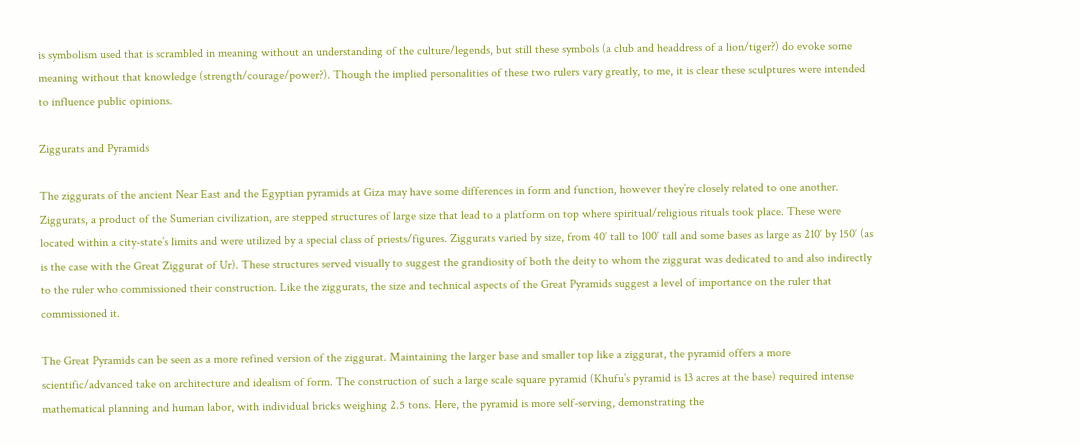is symbolism used that is scrambled in meaning without an understanding of the culture/legends, but still these symbols (a club and headdress of a lion/tiger?) do evoke some meaning without that knowledge (strength/courage/power?). Though the implied personalities of these two rulers vary greatly, to me, it is clear these sculptures were intended to influence public opinions.

Ziggurats and Pyramids

The ziggurats of the ancient Near East and the Egyptian pyramids at Giza may have some differences in form and function, however they’re closely related to one another. Ziggurats, a product of the Sumerian civilization, are stepped structures of large size that lead to a platform on top where spiritual/religious rituals took place. These were located within a city-state’s limits and were utilized by a special class of priests/figures. Ziggurats varied by size, from 40′ tall to 100′ tall and some bases as large as 210′ by 150′ (as is the case with the Great Ziggurat of Ur). These structures served visually to suggest the grandiosity of both the deity to whom the ziggurat was dedicated to and also indirectly to the ruler who commissioned their construction. Like the ziggurats, the size and technical aspects of the Great Pyramids suggest a level of importance on the ruler that commissioned it.

The Great Pyramids can be seen as a more refined version of the ziggurat. Maintaining the larger base and smaller top like a ziggurat, the pyramid offers a more scientific/advanced take on architecture and idealism of form. The construction of such a large scale square pyramid (Khufu’s pyramid is 13 acres at the base) required intense mathematical planning and human labor, with individual bricks weighing 2.5 tons. Here, the pyramid is more self-serving, demonstrating the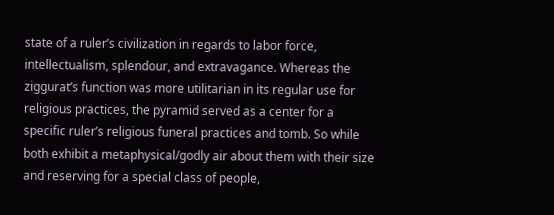state of a ruler’s civilization in regards to labor force, intellectualism, splendour, and extravagance. Whereas the ziggurat’s function was more utilitarian in its regular use for religious practices, the pyramid served as a center for a specific ruler’s religious funeral practices and tomb. So while both exhibit a metaphysical/godly air about them with their size and reserving for a special class of people,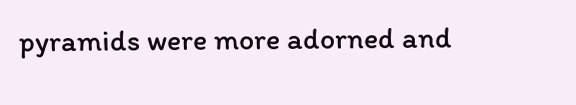pyramids were more adorned and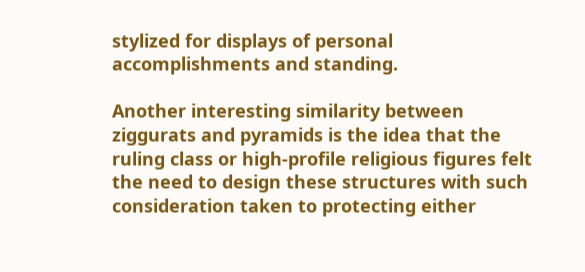stylized for displays of personal accomplishments and standing.

Another interesting similarity between ziggurats and pyramids is the idea that the ruling class or high-profile religious figures felt the need to design these structures with such consideration taken to protecting either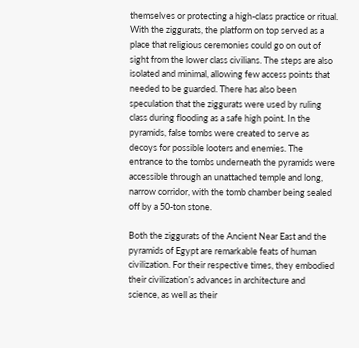themselves or protecting a high-class practice or ritual. With the ziggurats, the platform on top served as a place that religious ceremonies could go on out of sight from the lower class civilians. The steps are also isolated and minimal, allowing few access points that needed to be guarded. There has also been speculation that the ziggurats were used by ruling class during flooding as a safe high point. In the pyramids, false tombs were created to serve as decoys for possible looters and enemies. The entrance to the tombs underneath the pyramids were accessible through an unattached temple and long, narrow corridor, with the tomb chamber being sealed off by a 50-ton stone.

Both the ziggurats of the Ancient Near East and the pyramids of Egypt are remarkable feats of human civilization. For their respective times, they embodied their civilization’s advances in architecture and science, as well as their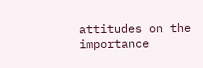attitudes on the importance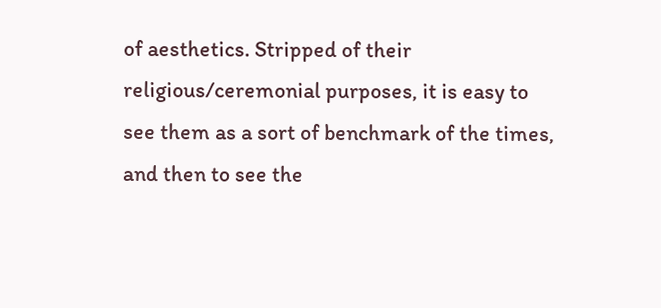of aesthetics. Stripped of their religious/ceremonial purposes, it is easy to see them as a sort of benchmark of the times, and then to see the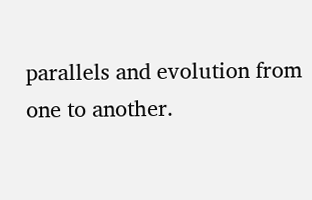parallels and evolution from one to another.